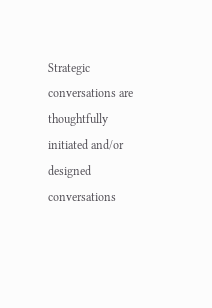Strategic conversations are thoughtfully initiated and/or designed conversations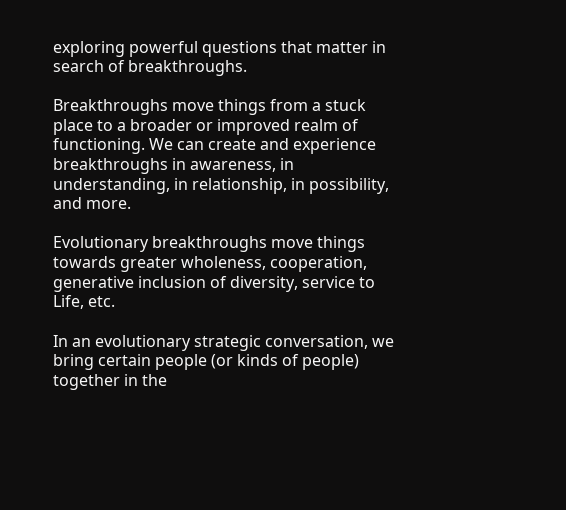exploring powerful questions that matter in search of breakthroughs.

Breakthroughs move things from a stuck place to a broader or improved realm of functioning. We can create and experience breakthroughs in awareness, in understanding, in relationship, in possibility, and more.

Evolutionary breakthroughs move things towards greater wholeness, cooperation, generative inclusion of diversity, service to Life, etc.

In an evolutionary strategic conversation, we bring certain people (or kinds of people) together in the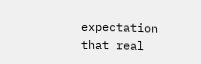expectation that real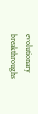evolutionary breakthroughs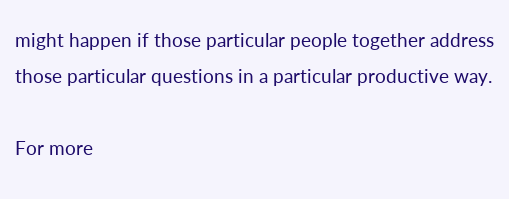might happen if those particular people together address those particular questions in a particular productive way.

For more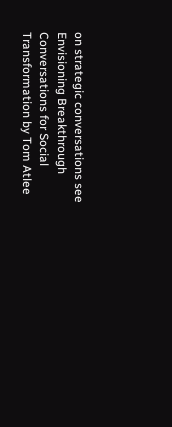on strategic conversations see Envisioning Breakthrough Conversations for Social Transformation by Tom Atlee